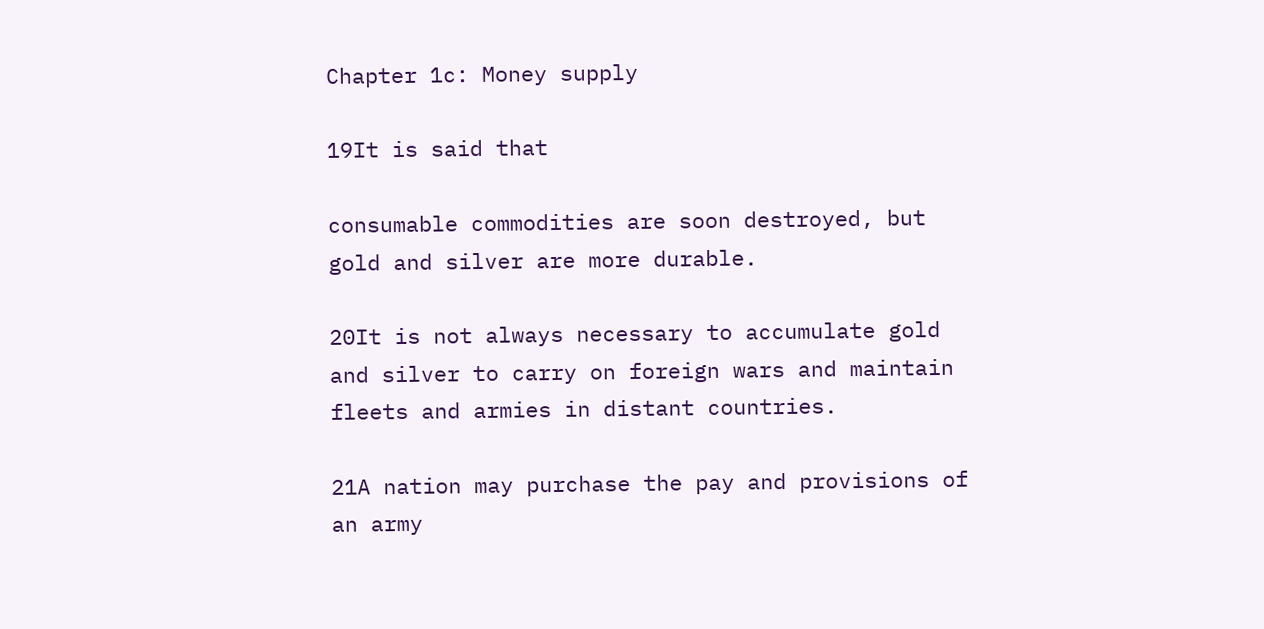Chapter 1c: Money supply

19It is said that

consumable commodities are soon destroyed, but gold and silver are more durable.

20It is not always necessary to accumulate gold and silver to carry on foreign wars and maintain fleets and armies in distant countries.

21A nation may purchase the pay and provisions of an army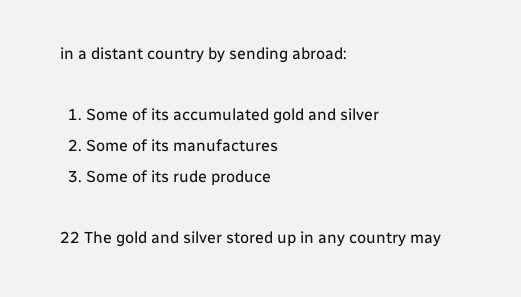in a distant country by sending abroad:

  1. Some of its accumulated gold and silver
  2. Some of its manufactures
  3. Some of its rude produce

22 The gold and silver stored up in any country may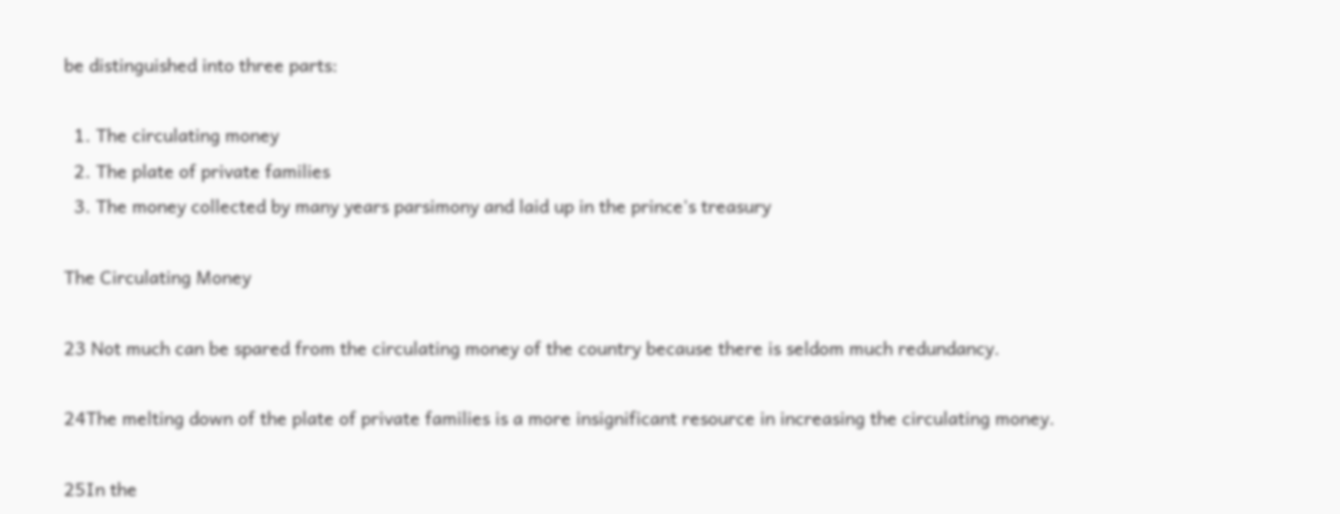be distinguished into three parts:

  1. The circulating money
  2. The plate of private families
  3. The money collected by many years parsimony and laid up in the prince's treasury

The Circulating Money

23 Not much can be spared from the circulating money of the country because there is seldom much redundancy.

24The melting down of the plate of private families is a more insignificant resource in increasing the circulating money.

25In the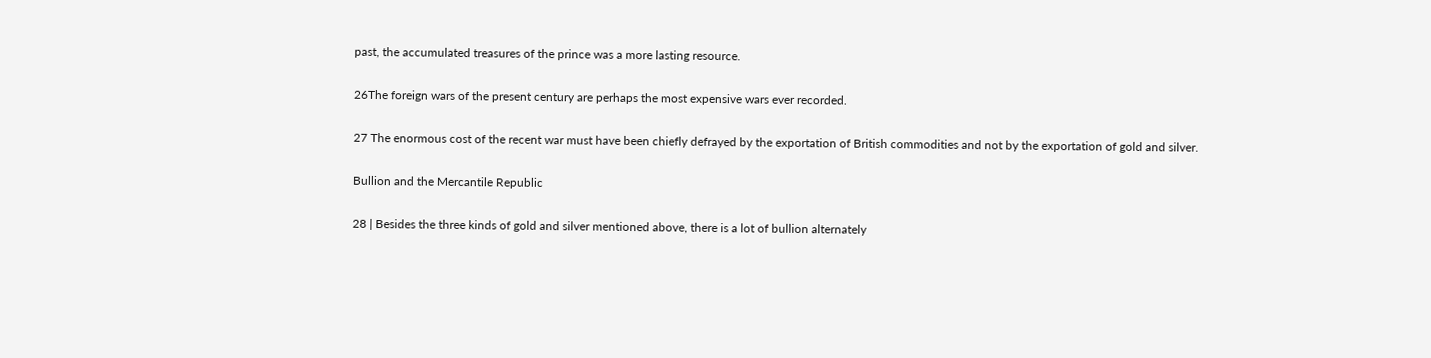past, the accumulated treasures of the prince was a more lasting resource.

26The foreign wars of the present century are perhaps the most expensive wars ever recorded.

27 The enormous cost of the recent war must have been chiefly defrayed by the exportation of British commodities and not by the exportation of gold and silver.

Bullion and the Mercantile Republic

28 | Besides the three kinds of gold and silver mentioned above, there is a lot of bullion alternately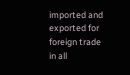imported and exported for foreign trade in all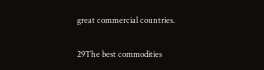great commercial countries.

29The best commodities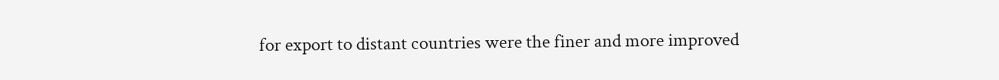for export to distant countries were the finer and more improved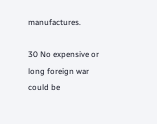manufactures.

30 No expensive or long foreign war could be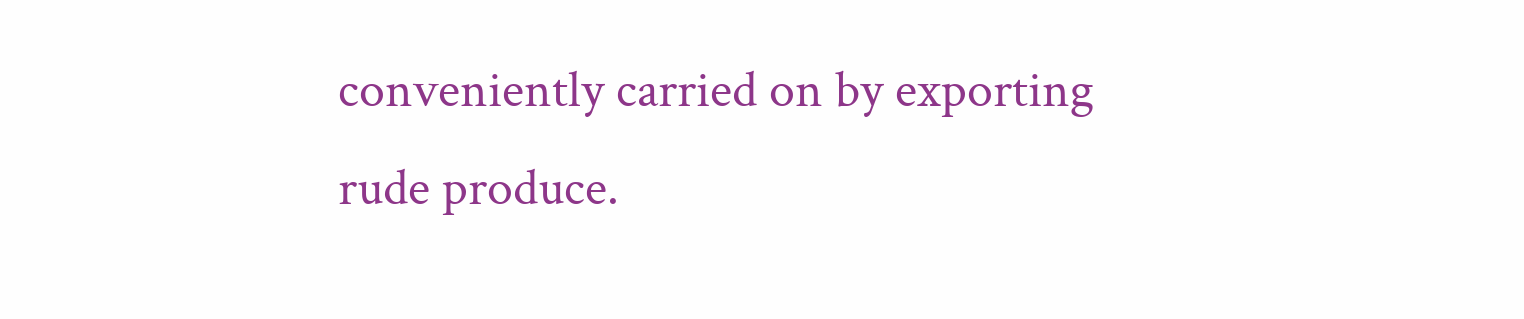conveniently carried on by exporting rude produce.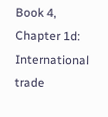Book 4, Chapter 1d: International trade